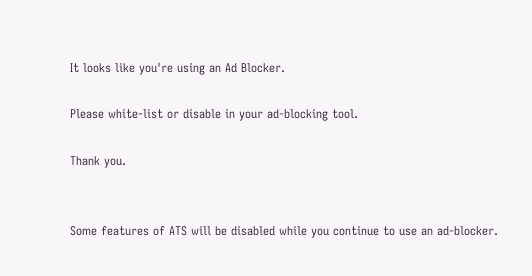It looks like you're using an Ad Blocker.

Please white-list or disable in your ad-blocking tool.

Thank you.


Some features of ATS will be disabled while you continue to use an ad-blocker.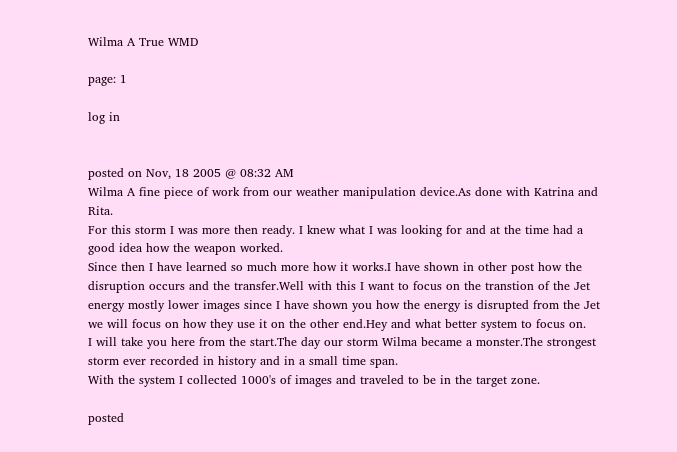Wilma A True WMD

page: 1

log in


posted on Nov, 18 2005 @ 08:32 AM
Wilma A fine piece of work from our weather manipulation device.As done with Katrina and Rita.
For this storm I was more then ready. I knew what I was looking for and at the time had a good idea how the weapon worked.
Since then I have learned so much more how it works.I have shown in other post how the disruption occurs and the transfer.Well with this I want to focus on the transtion of the Jet energy mostly lower images since I have shown you how the energy is disrupted from the Jet we will focus on how they use it on the other end.Hey and what better system to focus on.
I will take you here from the start.The day our storm Wilma became a monster.The strongest storm ever recorded in history and in a small time span.
With the system I collected 1000's of images and traveled to be in the target zone.

posted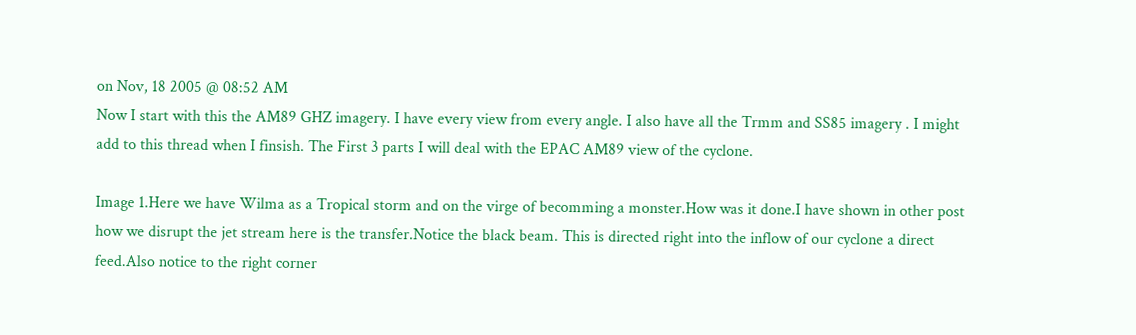on Nov, 18 2005 @ 08:52 AM
Now I start with this the AM89 GHZ imagery. I have every view from every angle. I also have all the Trmm and SS85 imagery . I might add to this thread when I finsish. The First 3 parts I will deal with the EPAC AM89 view of the cyclone.

Image 1.Here we have Wilma as a Tropical storm and on the virge of becomming a monster.How was it done.I have shown in other post how we disrupt the jet stream here is the transfer.Notice the black beam. This is directed right into the inflow of our cyclone a direct feed.Also notice to the right corner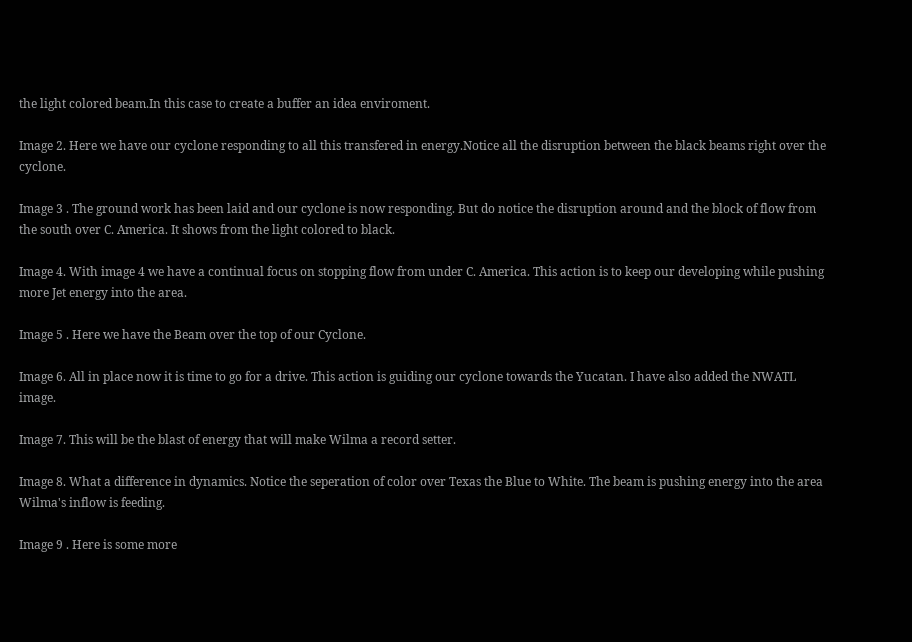the light colored beam.In this case to create a buffer an idea enviroment.

Image 2. Here we have our cyclone responding to all this transfered in energy.Notice all the disruption between the black beams right over the cyclone.

Image 3 . The ground work has been laid and our cyclone is now responding. But do notice the disruption around and the block of flow from the south over C. America. It shows from the light colored to black.

Image 4. With image 4 we have a continual focus on stopping flow from under C. America. This action is to keep our developing while pushing more Jet energy into the area.

Image 5 . Here we have the Beam over the top of our Cyclone.

Image 6. All in place now it is time to go for a drive. This action is guiding our cyclone towards the Yucatan. I have also added the NWATL image.

Image 7. This will be the blast of energy that will make Wilma a record setter.

Image 8. What a difference in dynamics. Notice the seperation of color over Texas the Blue to White. The beam is pushing energy into the area Wilma's inflow is feeding.

Image 9 . Here is some more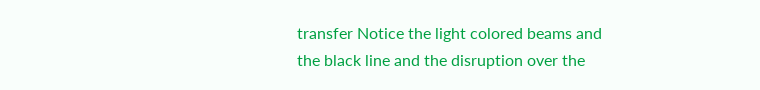transfer Notice the light colored beams and the black line and the disruption over the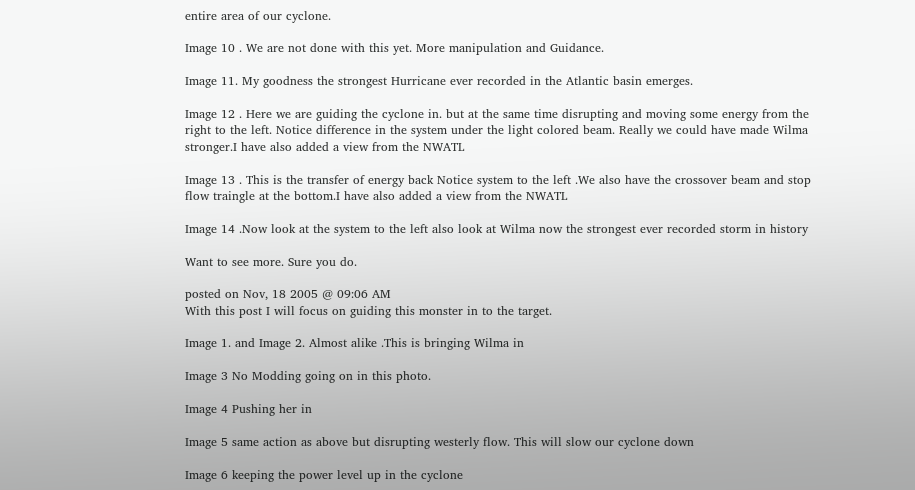entire area of our cyclone.

Image 10 . We are not done with this yet. More manipulation and Guidance.

Image 11. My goodness the strongest Hurricane ever recorded in the Atlantic basin emerges.

Image 12 . Here we are guiding the cyclone in. but at the same time disrupting and moving some energy from the right to the left. Notice difference in the system under the light colored beam. Really we could have made Wilma stronger.I have also added a view from the NWATL

Image 13 . This is the transfer of energy back Notice system to the left .We also have the crossover beam and stop flow traingle at the bottom.I have also added a view from the NWATL

Image 14 .Now look at the system to the left also look at Wilma now the strongest ever recorded storm in history

Want to see more. Sure you do.

posted on Nov, 18 2005 @ 09:06 AM
With this post I will focus on guiding this monster in to the target.

Image 1. and Image 2. Almost alike .This is bringing Wilma in

Image 3 No Modding going on in this photo.

Image 4 Pushing her in

Image 5 same action as above but disrupting westerly flow. This will slow our cyclone down

Image 6 keeping the power level up in the cyclone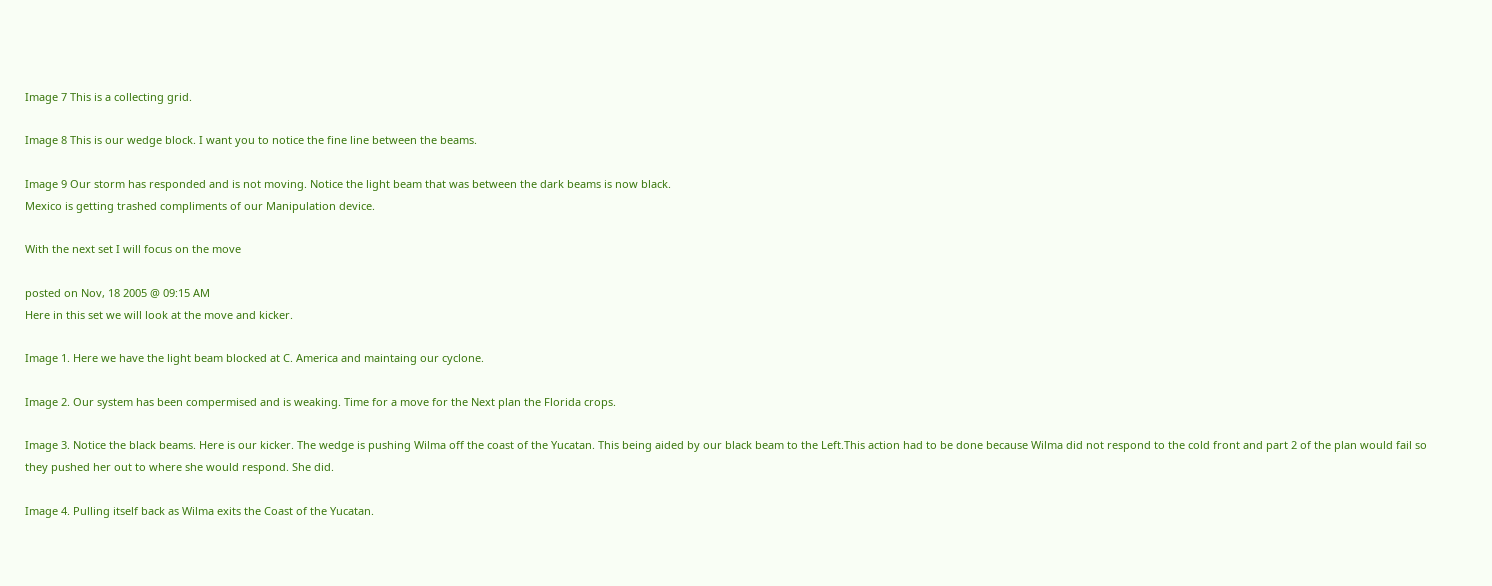Image 7 This is a collecting grid.

Image 8 This is our wedge block. I want you to notice the fine line between the beams.

Image 9 Our storm has responded and is not moving. Notice the light beam that was between the dark beams is now black.
Mexico is getting trashed compliments of our Manipulation device.

With the next set I will focus on the move

posted on Nov, 18 2005 @ 09:15 AM
Here in this set we will look at the move and kicker.

Image 1. Here we have the light beam blocked at C. America and maintaing our cyclone.

Image 2. Our system has been compermised and is weaking. Time for a move for the Next plan the Florida crops.

Image 3. Notice the black beams. Here is our kicker. The wedge is pushing Wilma off the coast of the Yucatan. This being aided by our black beam to the Left.This action had to be done because Wilma did not respond to the cold front and part 2 of the plan would fail so they pushed her out to where she would respond. She did.

Image 4. Pulling itself back as Wilma exits the Coast of the Yucatan.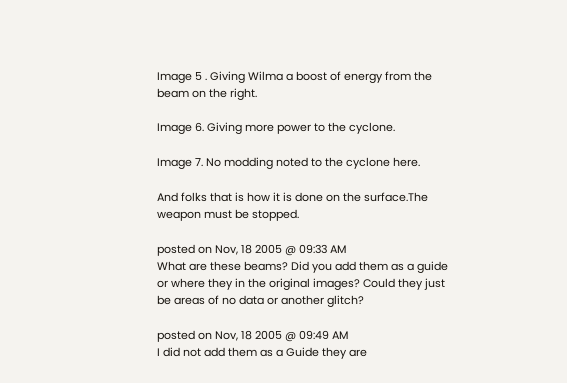Image 5 . Giving Wilma a boost of energy from the beam on the right.

Image 6. Giving more power to the cyclone.

Image 7. No modding noted to the cyclone here.

And folks that is how it is done on the surface.The weapon must be stopped.

posted on Nov, 18 2005 @ 09:33 AM
What are these beams? Did you add them as a guide or where they in the original images? Could they just be areas of no data or another glitch?

posted on Nov, 18 2005 @ 09:49 AM
I did not add them as a Guide they are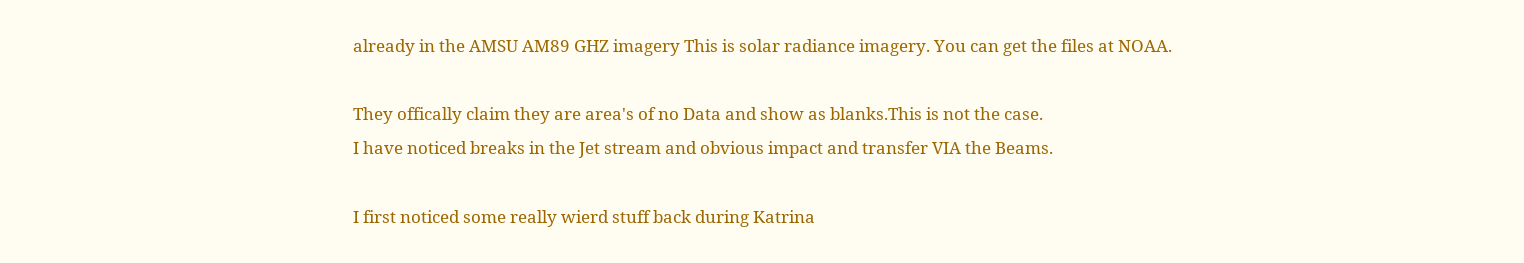already in the AMSU AM89 GHZ imagery This is solar radiance imagery. You can get the files at NOAA.

They offically claim they are area's of no Data and show as blanks.This is not the case.
I have noticed breaks in the Jet stream and obvious impact and transfer VIA the Beams.

I first noticed some really wierd stuff back during Katrina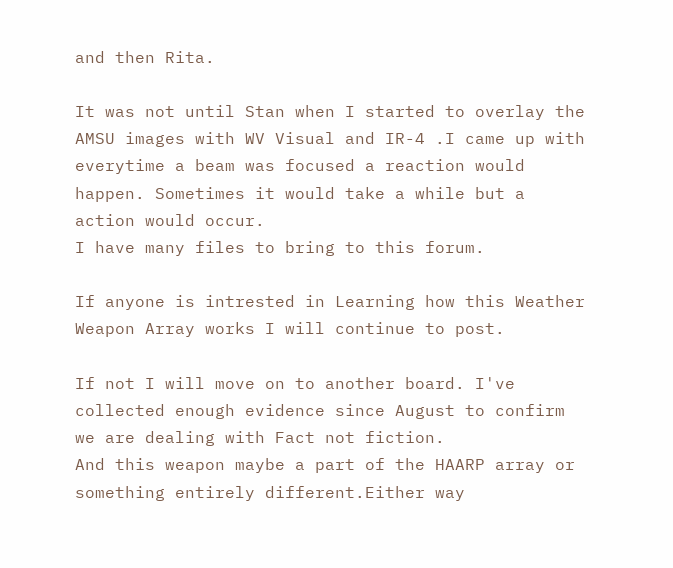and then Rita.

It was not until Stan when I started to overlay the AMSU images with WV Visual and IR-4 .I came up with everytime a beam was focused a reaction would happen. Sometimes it would take a while but a action would occur.
I have many files to bring to this forum.

If anyone is intrested in Learning how this Weather Weapon Array works I will continue to post.

If not I will move on to another board. I've collected enough evidence since August to confirm we are dealing with Fact not fiction.
And this weapon maybe a part of the HAARP array or something entirely different.Either way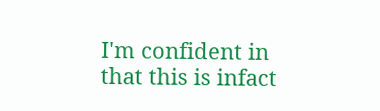I'm confident in that this is infact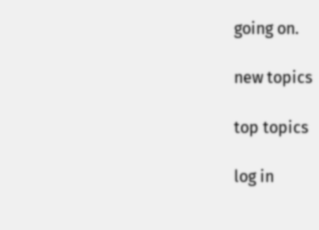going on.

new topics

top topics

log in